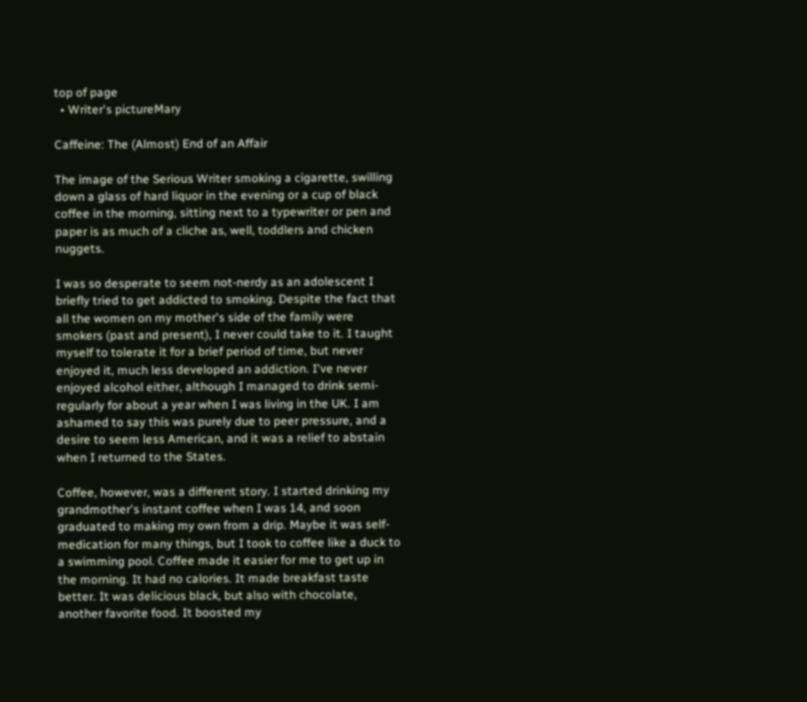top of page
  • Writer's pictureMary

Caffeine: The (Almost) End of an Affair

The image of the Serious Writer smoking a cigarette, swilling down a glass of hard liquor in the evening or a cup of black coffee in the morning, sitting next to a typewriter or pen and paper is as much of a cliche as, well, toddlers and chicken nuggets.

I was so desperate to seem not-nerdy as an adolescent I briefly tried to get addicted to smoking. Despite the fact that all the women on my mother's side of the family were smokers (past and present), I never could take to it. I taught myself to tolerate it for a brief period of time, but never enjoyed it, much less developed an addiction. I've never enjoyed alcohol either, although I managed to drink semi-regularly for about a year when I was living in the UK. I am ashamed to say this was purely due to peer pressure, and a desire to seem less American, and it was a relief to abstain when I returned to the States.

Coffee, however, was a different story. I started drinking my grandmother's instant coffee when I was 14, and soon graduated to making my own from a drip. Maybe it was self-medication for many things, but I took to coffee like a duck to a swimming pool. Coffee made it easier for me to get up in the morning. It had no calories. It made breakfast taste better. It was delicious black, but also with chocolate, another favorite food. It boosted my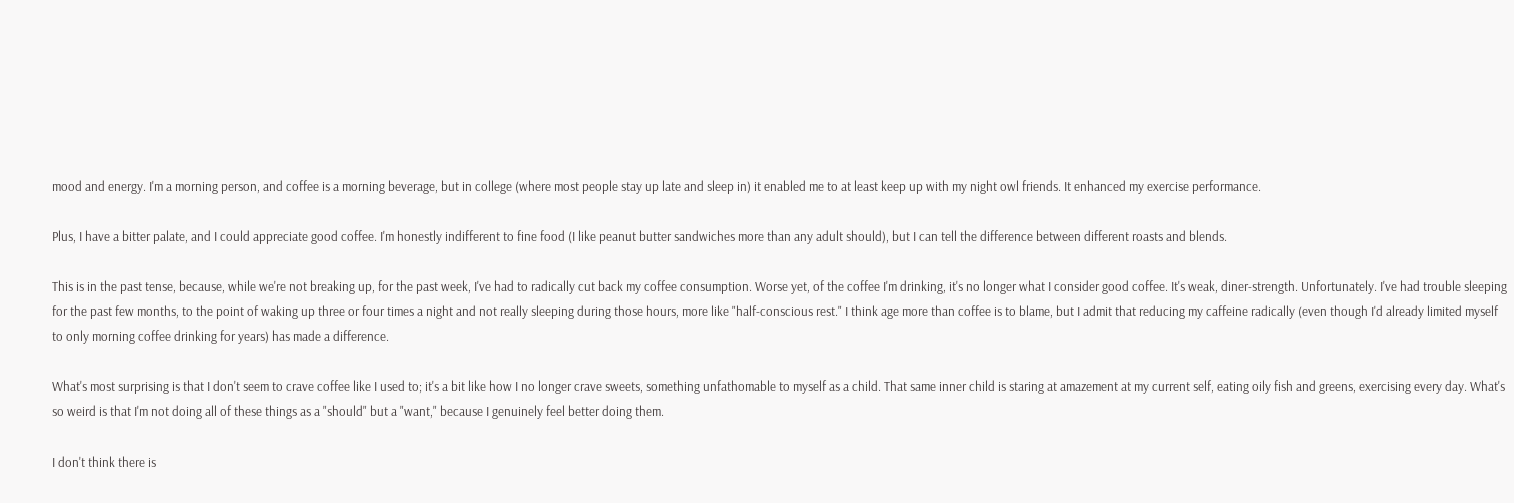mood and energy. I'm a morning person, and coffee is a morning beverage, but in college (where most people stay up late and sleep in) it enabled me to at least keep up with my night owl friends. It enhanced my exercise performance.

Plus, I have a bitter palate, and I could appreciate good coffee. I'm honestly indifferent to fine food (I like peanut butter sandwiches more than any adult should), but I can tell the difference between different roasts and blends.

This is in the past tense, because, while we're not breaking up, for the past week, I've had to radically cut back my coffee consumption. Worse yet, of the coffee I'm drinking, it's no longer what I consider good coffee. It's weak, diner-strength. Unfortunately. I've had trouble sleeping for the past few months, to the point of waking up three or four times a night and not really sleeping during those hours, more like "half-conscious rest." I think age more than coffee is to blame, but I admit that reducing my caffeine radically (even though I'd already limited myself to only morning coffee drinking for years) has made a difference.

What's most surprising is that I don't seem to crave coffee like I used to; it's a bit like how I no longer crave sweets, something unfathomable to myself as a child. That same inner child is staring at amazement at my current self, eating oily fish and greens, exercising every day. What's so weird is that I'm not doing all of these things as a "should" but a "want," because I genuinely feel better doing them.

I don't think there is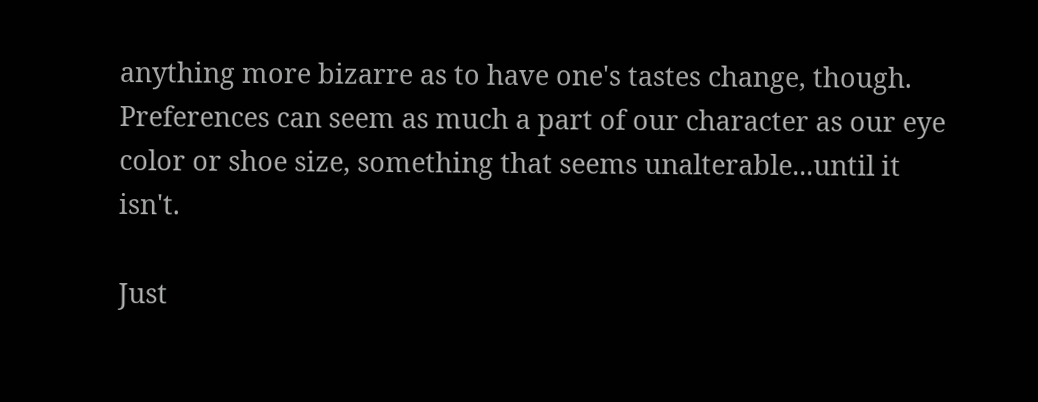anything more bizarre as to have one's tastes change, though. Preferences can seem as much a part of our character as our eye color or shoe size, something that seems unalterable...until it isn't.

Just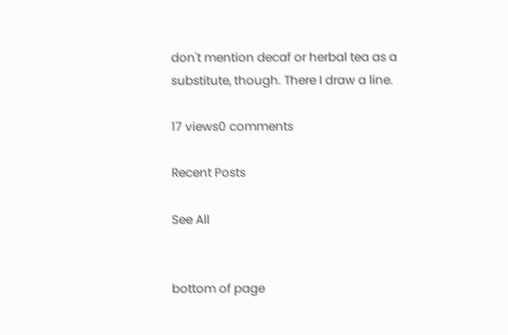don't mention decaf or herbal tea as a substitute, though. There I draw a line.

17 views0 comments

Recent Posts

See All


bottom of page